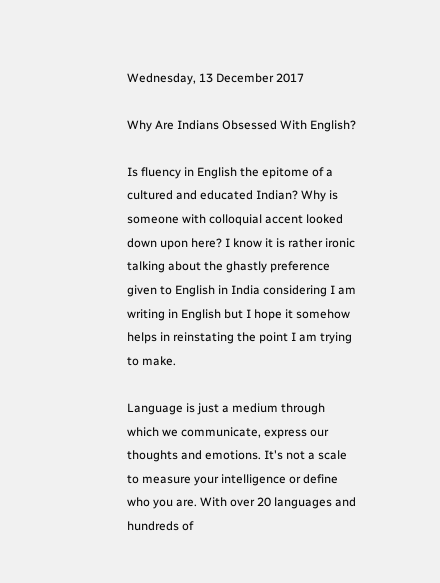Wednesday, 13 December 2017

Why Are Indians Obsessed With English?

Is fluency in English the epitome of a cultured and educated Indian? Why is someone with colloquial accent looked down upon here? I know it is rather ironic talking about the ghastly preference given to English in India considering I am writing in English but I hope it somehow helps in reinstating the point I am trying to make.

Language is just a medium through which we communicate, express our thoughts and emotions. It's not a scale to measure your intelligence or define who you are. With over 20 languages and hundreds of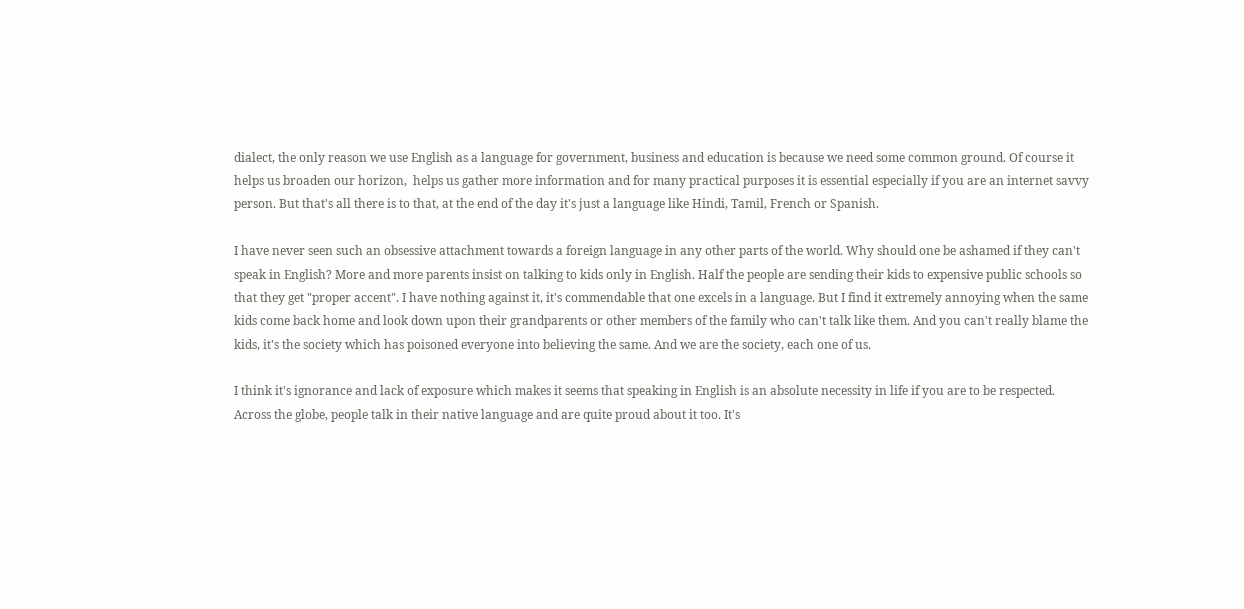dialect, the only reason we use English as a language for government, business and education is because we need some common ground. Of course it helps us broaden our horizon,  helps us gather more information and for many practical purposes it is essential especially if you are an internet savvy person. But that's all there is to that, at the end of the day it's just a language like Hindi, Tamil, French or Spanish.

I have never seen such an obsessive attachment towards a foreign language in any other parts of the world. Why should one be ashamed if they can't speak in English? More and more parents insist on talking to kids only in English. Half the people are sending their kids to expensive public schools so that they get "proper accent". I have nothing against it, it's commendable that one excels in a language. But I find it extremely annoying when the same kids come back home and look down upon their grandparents or other members of the family who can't talk like them. And you can't really blame the kids, it's the society which has poisoned everyone into believing the same. And we are the society, each one of us.

I think it's ignorance and lack of exposure which makes it seems that speaking in English is an absolute necessity in life if you are to be respected. Across the globe, people talk in their native language and are quite proud about it too. It's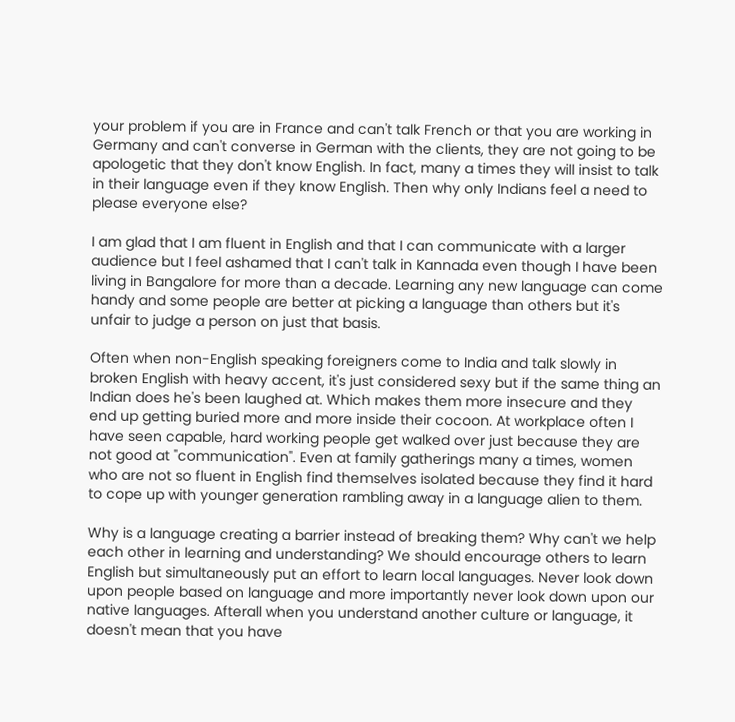your problem if you are in France and can't talk French or that you are working in Germany and can't converse in German with the clients, they are not going to be apologetic that they don't know English. In fact, many a times they will insist to talk in their language even if they know English. Then why only Indians feel a need to please everyone else?

I am glad that I am fluent in English and that I can communicate with a larger audience but I feel ashamed that I can't talk in Kannada even though I have been living in Bangalore for more than a decade. Learning any new language can come handy and some people are better at picking a language than others but it's unfair to judge a person on just that basis.

Often when non-English speaking foreigners come to India and talk slowly in broken English with heavy accent, it's just considered sexy but if the same thing an Indian does he's been laughed at. Which makes them more insecure and they end up getting buried more and more inside their cocoon. At workplace often I have seen capable, hard working people get walked over just because they are not good at "communication". Even at family gatherings many a times, women who are not so fluent in English find themselves isolated because they find it hard to cope up with younger generation rambling away in a language alien to them.

Why is a language creating a barrier instead of breaking them? Why can't we help each other in learning and understanding? We should encourage others to learn English but simultaneously put an effort to learn local languages. Never look down upon people based on language and more importantly never look down upon our native languages. Afterall when you understand another culture or language, it doesn't mean that you have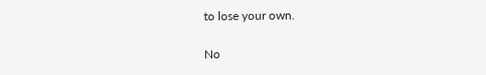to lose your own.

No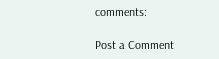comments:

Post a Comment